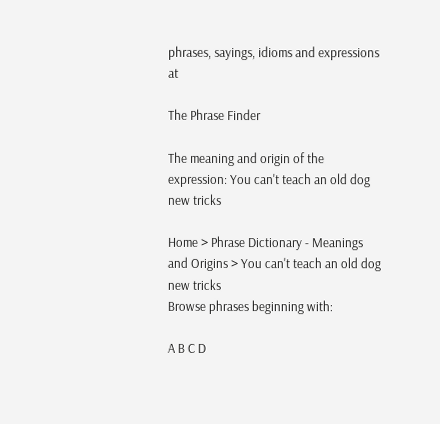phrases, sayings, idioms and expressions at

The Phrase Finder

The meaning and origin of the expression: You can't teach an old dog new tricks

Home > Phrase Dictionary - Meanings and Origins > You can't teach an old dog new tricks
Browse phrases beginning with:

A B C D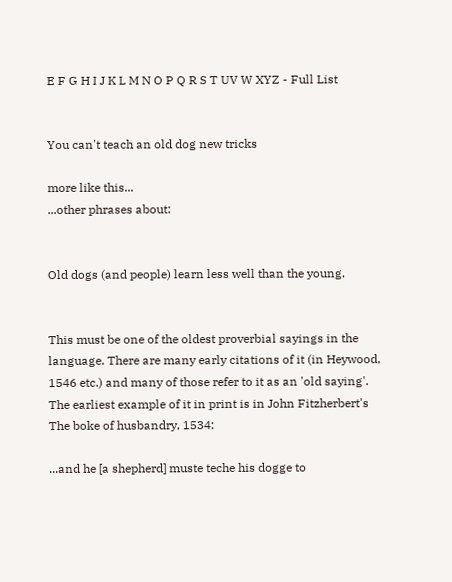E F G H I J K L M N O P Q R S T UV W XYZ - Full List


You can't teach an old dog new tricks

more like this...
...other phrases about:


Old dogs (and people) learn less well than the young.


This must be one of the oldest proverbial sayings in the language. There are many early citations of it (in Heywood, 1546 etc.) and many of those refer to it as an 'old saying'. The earliest example of it in print is in John Fitzherbert's The boke of husbandry, 1534:

...and he [a shepherd] muste teche his dogge to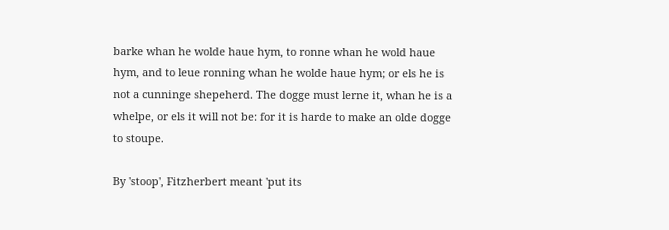barke whan he wolde haue hym, to ronne whan he wold haue hym, and to leue ronning whan he wolde haue hym; or els he is not a cunninge shepeherd. The dogge must lerne it, whan he is a whelpe, or els it will not be: for it is harde to make an olde dogge to stoupe.

By 'stoop', Fitzherbert meant 'put its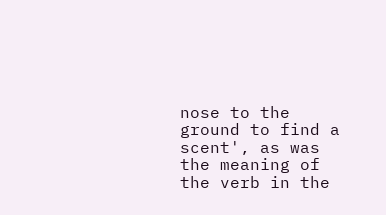nose to the ground to find a scent', as was the meaning of the verb in the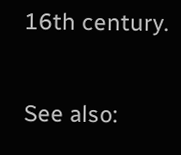16th century.

See also: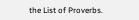the List of Proverbs.